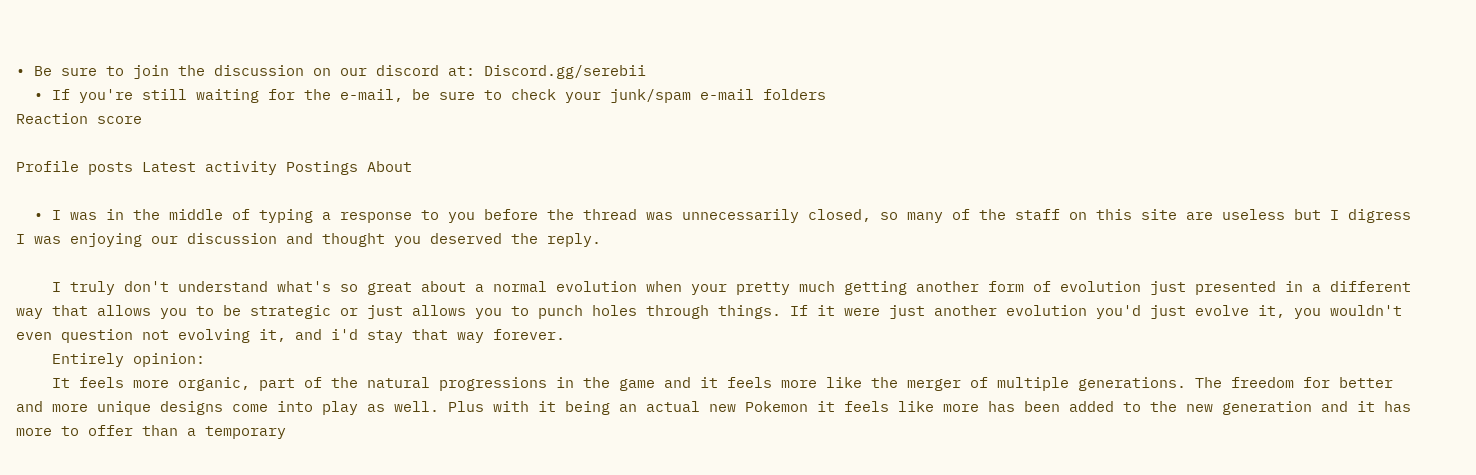• Be sure to join the discussion on our discord at: Discord.gg/serebii
  • If you're still waiting for the e-mail, be sure to check your junk/spam e-mail folders
Reaction score

Profile posts Latest activity Postings About

  • I was in the middle of typing a response to you before the thread was unnecessarily closed, so many of the staff on this site are useless but I digress I was enjoying our discussion and thought you deserved the reply.

    I truly don't understand what's so great about a normal evolution when your pretty much getting another form of evolution just presented in a different way that allows you to be strategic or just allows you to punch holes through things. If it were just another evolution you'd just evolve it, you wouldn't even question not evolving it, and i'd stay that way forever.
    Entirely opinion:
    It feels more organic, part of the natural progressions in the game and it feels more like the merger of multiple generations. The freedom for better and more unique designs come into play as well. Plus with it being an actual new Pokemon it feels like more has been added to the new generation and it has more to offer than a temporary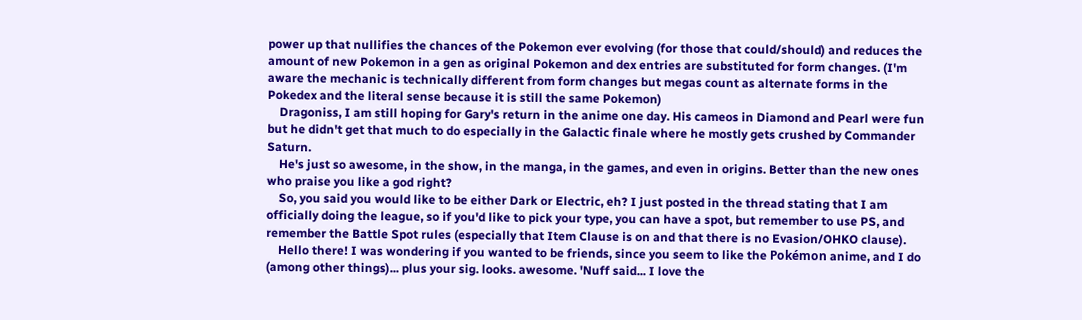power up that nullifies the chances of the Pokemon ever evolving (for those that could/should) and reduces the amount of new Pokemon in a gen as original Pokemon and dex entries are substituted for form changes. (I'm aware the mechanic is technically different from form changes but megas count as alternate forms in the Pokedex and the literal sense because it is still the same Pokemon)
    Dragoniss, I am still hoping for Gary's return in the anime one day. His cameos in Diamond and Pearl were fun but he didn't get that much to do especially in the Galactic finale where he mostly gets crushed by Commander Saturn.
    He's just so awesome, in the show, in the manga, in the games, and even in origins. Better than the new ones who praise you like a god right?
    So, you said you would like to be either Dark or Electric, eh? I just posted in the thread stating that I am officially doing the league, so if you'd like to pick your type, you can have a spot, but remember to use PS, and remember the Battle Spot rules (especially that Item Clause is on and that there is no Evasion/OHKO clause).
    Hello there! I was wondering if you wanted to be friends, since you seem to like the Pokémon anime, and I do (among other things)... plus your sig. looks. awesome. 'Nuff said... I love the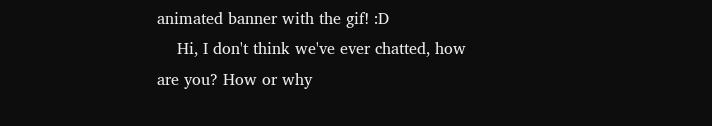animated banner with the gif! :D
    Hi, I don't think we've ever chatted, how are you? How or why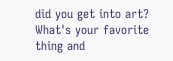did you get into art? What's your favorite thing and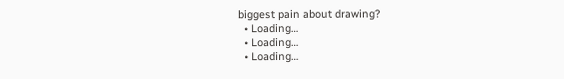biggest pain about drawing?
  • Loading…
  • Loading…
  • Loading…